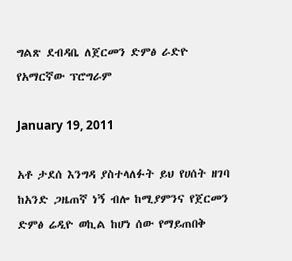ግልጽ ደብዳቤ ለጀርመን ድምፅ ራድዮ የአማርኛው ፕሮግራም

January 19, 2011

አቶ ታደሰ እንግዳ ያስተላለፉት ይህ የሀሰት ዘገባ ከአንድ ጋዜጠኛ ነኝ ብሎ ከሚያምንና የጀርመን ድምፅ ሬዲዮ ወኪል ከሆነ ሰው የማይጠበቅ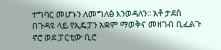ተግባር መሆኑን ለመግለፅ እንወዳለን፡፡ አቶ ታደሰ በጉዳዩ ላይ የኢዴፓን አቋም ማወቅና መዘገብ ቢፈልጉ ኖሮ ወደ ፓርቲው ቢሮ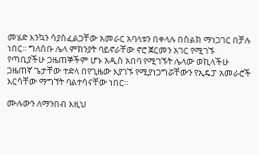መሄድ እንኳን ሳያስፈልጋቸው አመራር አባላቱን በቀላሉ በስልክ ማነጋገር በቻሉ ነበር፡፡ ግለሰቡ ሌላ ምክንያት ባይኖራቸው ኖሮ ጀርመን አገር የሚገኙ የጣቢያችሁ ጋዜጠኞችም ሆኑ አዲስ አበባ የሚገኙት ሌላው ወኪላችሁ ጋዜጠኛ ጌታቸው ተድላ በየጊዜው እያገኙ የሚያነጋግሯቸውን የኢዴፓ አመራሮች እርሳቸው ማግኘት ባልተሳናቸው ነበር፡፡

ሙሉውን ለማንበብ እዚህ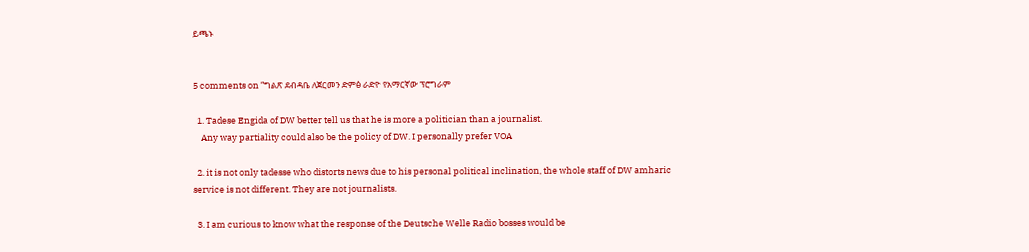ይጫኑ


5 comments on “ግልጽ ደብዳቤ ለጀርመን ድምፅ ራድዮ የአማርኛው ፕሮግራም

  1. Tadese Engida of DW better tell us that he is more a politician than a journalist.
    Any way partiality could also be the policy of DW. I personally prefer VOA

  2. it is not only tadesse who distorts news due to his personal political inclination, the whole staff of DW amharic service is not different. They are not journalists.

  3. I am curious to know what the response of the Deutsche Welle Radio bosses would be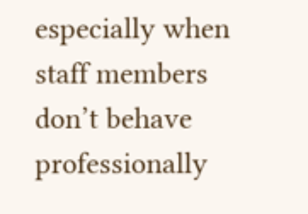especially when staff members don’t behave professionally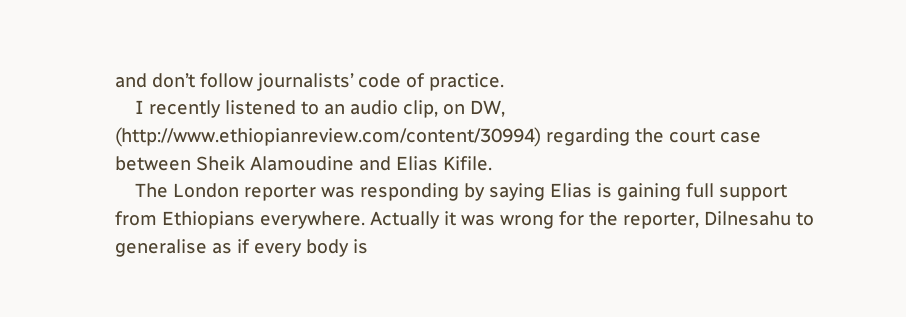and don’t follow journalists’ code of practice.
    I recently listened to an audio clip, on DW, (http://www.ethiopianreview.com/content/30994) regarding the court case between Sheik Alamoudine and Elias Kifile.
    The London reporter was responding by saying Elias is gaining full support from Ethiopians everywhere. Actually it was wrong for the reporter, Dilnesahu to generalise as if every body is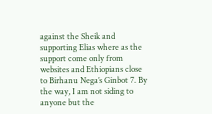against the Sheik and supporting Elias where as the support come only from websites and Ethiopians close to Birhanu Nega’s Ginbot 7. By the way, I am not siding to anyone but the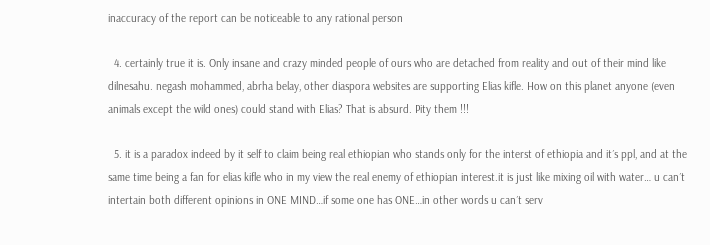inaccuracy of the report can be noticeable to any rational person

  4. certainly true it is. Only insane and crazy minded people of ours who are detached from reality and out of their mind like dilnesahu. negash mohammed, abrha belay, other diaspora websites are supporting Elias kifle. How on this planet anyone (even animals except the wild ones) could stand with Elias? That is absurd. Pity them !!!

  5. it is a paradox indeed by it self to claim being real ethiopian who stands only for the interst of ethiopia and it´s ppl, and at the same time being a fan for elias kifle who in my view the real enemy of ethiopian interest.it is just like mixing oil with water… u can´t intertain both different opinions in ONE MIND…if some one has ONE…in other words u can´t serv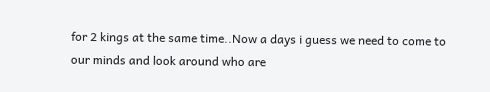for 2 kings at the same time..Now a days i guess we need to come to our minds and look around who are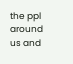the ppl around us and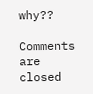why??

Comments are closed